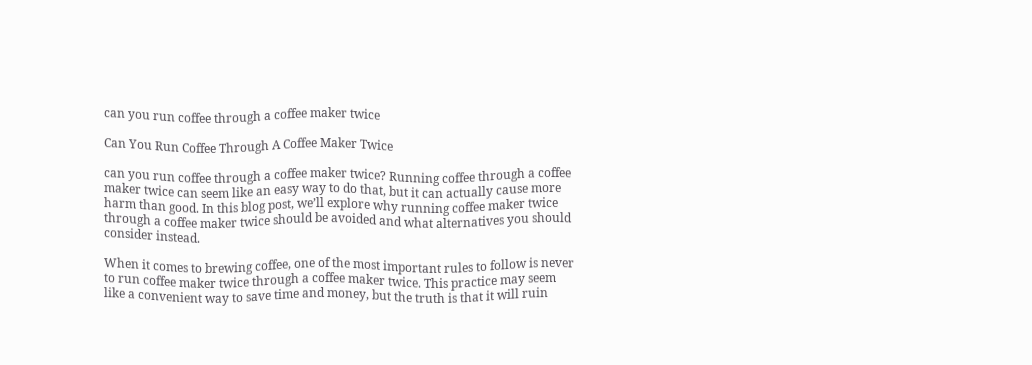can you run coffee through a coffee maker twice

Can You Run Coffee Through A Coffee Maker Twice

can you run coffee through a coffee maker twice? Running coffee through a coffee maker twice can seem like an easy way to do that, but it can actually cause more harm than good. In this blog post, we’ll explore why running coffee maker twice through a coffee maker twice should be avoided and what alternatives you should consider instead.

When it comes to brewing coffee, one of the most important rules to follow is never to run coffee maker twice through a coffee maker twice. This practice may seem like a convenient way to save time and money, but the truth is that it will ruin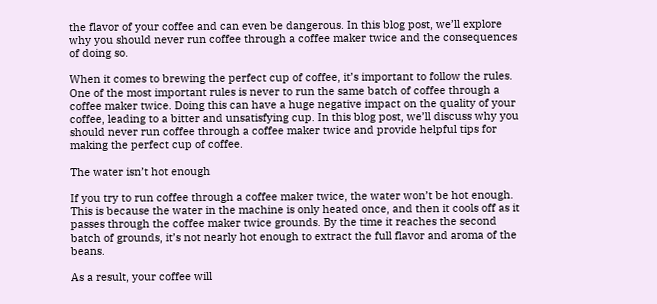the flavor of your coffee and can even be dangerous. In this blog post, we’ll explore why you should never run coffee through a coffee maker twice and the consequences of doing so.

When it comes to brewing the perfect cup of coffee, it’s important to follow the rules. One of the most important rules is never to run the same batch of coffee through a coffee maker twice. Doing this can have a huge negative impact on the quality of your coffee, leading to a bitter and unsatisfying cup. In this blog post, we’ll discuss why you should never run coffee through a coffee maker twice and provide helpful tips for making the perfect cup of coffee.

The water isn’t hot enough

If you try to run coffee through a coffee maker twice, the water won’t be hot enough. This is because the water in the machine is only heated once, and then it cools off as it passes through the coffee maker twice grounds. By the time it reaches the second batch of grounds, it’s not nearly hot enough to extract the full flavor and aroma of the beans.

As a result, your coffee will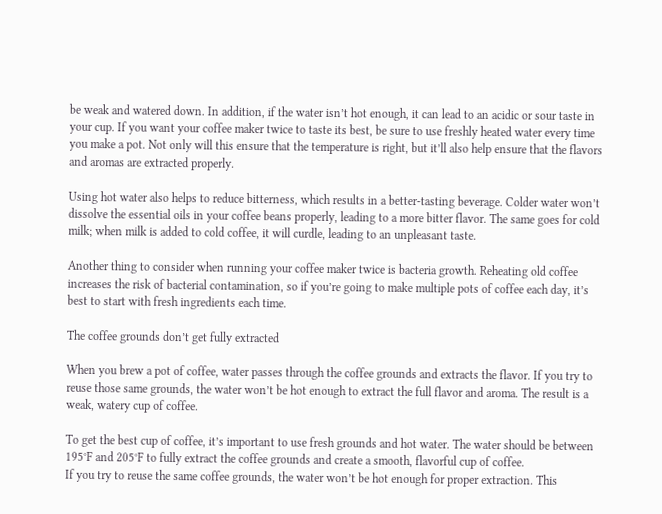be weak and watered down. In addition, if the water isn’t hot enough, it can lead to an acidic or sour taste in your cup. If you want your coffee maker twice to taste its best, be sure to use freshly heated water every time you make a pot. Not only will this ensure that the temperature is right, but it’ll also help ensure that the flavors and aromas are extracted properly.

Using hot water also helps to reduce bitterness, which results in a better-tasting beverage. Colder water won’t dissolve the essential oils in your coffee beans properly, leading to a more bitter flavor. The same goes for cold milk; when milk is added to cold coffee, it will curdle, leading to an unpleasant taste.

Another thing to consider when running your coffee maker twice is bacteria growth. Reheating old coffee increases the risk of bacterial contamination, so if you’re going to make multiple pots of coffee each day, it’s best to start with fresh ingredients each time.

The coffee grounds don’t get fully extracted

When you brew a pot of coffee, water passes through the coffee grounds and extracts the flavor. If you try to reuse those same grounds, the water won’t be hot enough to extract the full flavor and aroma. The result is a weak, watery cup of coffee.

To get the best cup of coffee, it’s important to use fresh grounds and hot water. The water should be between 195°F and 205°F to fully extract the coffee grounds and create a smooth, flavorful cup of coffee.
If you try to reuse the same coffee grounds, the water won’t be hot enough for proper extraction. This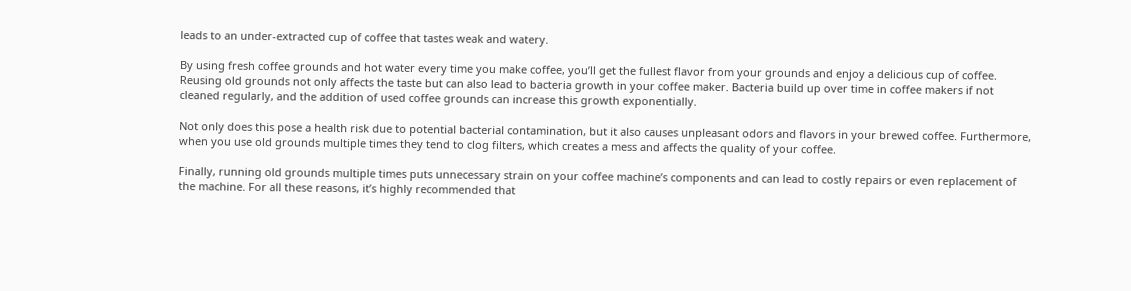leads to an under-extracted cup of coffee that tastes weak and watery.

By using fresh coffee grounds and hot water every time you make coffee, you’ll get the fullest flavor from your grounds and enjoy a delicious cup of coffee. Reusing old grounds not only affects the taste but can also lead to bacteria growth in your coffee maker. Bacteria build up over time in coffee makers if not cleaned regularly, and the addition of used coffee grounds can increase this growth exponentially.

Not only does this pose a health risk due to potential bacterial contamination, but it also causes unpleasant odors and flavors in your brewed coffee. Furthermore, when you use old grounds multiple times they tend to clog filters, which creates a mess and affects the quality of your coffee.

Finally, running old grounds multiple times puts unnecessary strain on your coffee machine’s components and can lead to costly repairs or even replacement of the machine. For all these reasons, it’s highly recommended that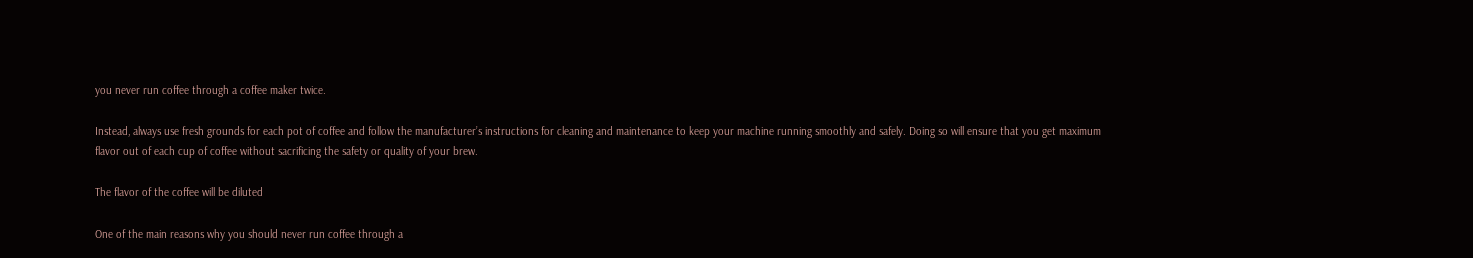you never run coffee through a coffee maker twice.

Instead, always use fresh grounds for each pot of coffee and follow the manufacturer’s instructions for cleaning and maintenance to keep your machine running smoothly and safely. Doing so will ensure that you get maximum flavor out of each cup of coffee without sacrificing the safety or quality of your brew.

The flavor of the coffee will be diluted

One of the main reasons why you should never run coffee through a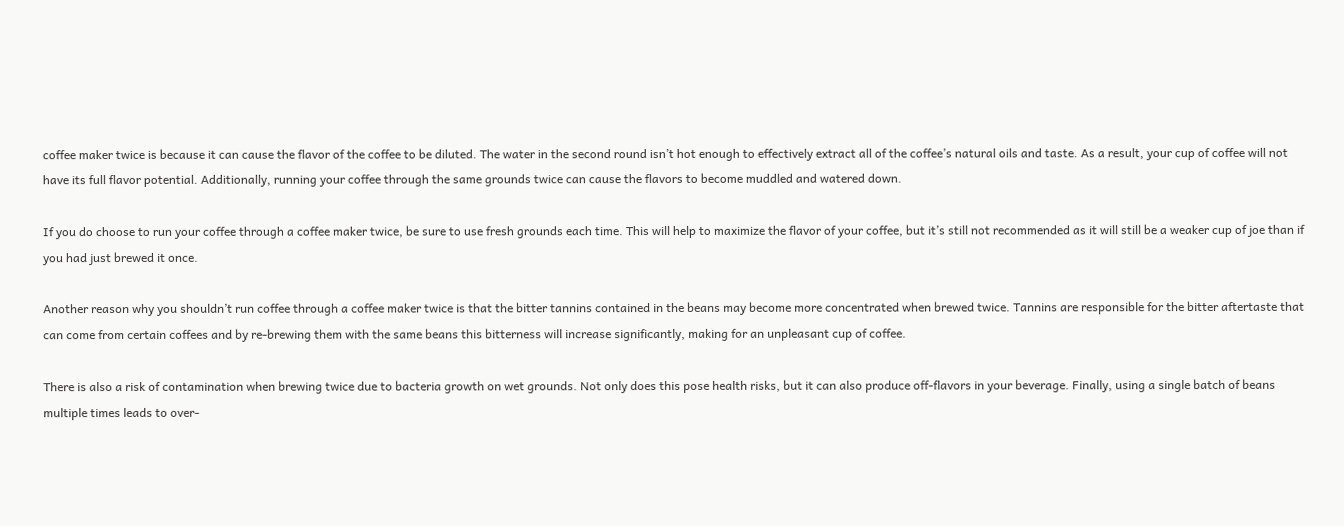coffee maker twice is because it can cause the flavor of the coffee to be diluted. The water in the second round isn’t hot enough to effectively extract all of the coffee’s natural oils and taste. As a result, your cup of coffee will not have its full flavor potential. Additionally, running your coffee through the same grounds twice can cause the flavors to become muddled and watered down.

If you do choose to run your coffee through a coffee maker twice, be sure to use fresh grounds each time. This will help to maximize the flavor of your coffee, but it’s still not recommended as it will still be a weaker cup of joe than if you had just brewed it once.

Another reason why you shouldn’t run coffee through a coffee maker twice is that the bitter tannins contained in the beans may become more concentrated when brewed twice. Tannins are responsible for the bitter aftertaste that can come from certain coffees and by re-brewing them with the same beans this bitterness will increase significantly, making for an unpleasant cup of coffee.

There is also a risk of contamination when brewing twice due to bacteria growth on wet grounds. Not only does this pose health risks, but it can also produce off-flavors in your beverage. Finally, using a single batch of beans multiple times leads to over-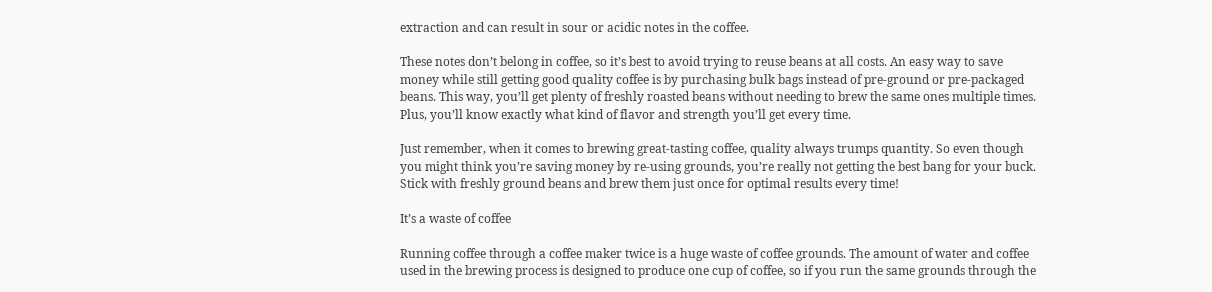extraction and can result in sour or acidic notes in the coffee.

These notes don’t belong in coffee, so it’s best to avoid trying to reuse beans at all costs. An easy way to save money while still getting good quality coffee is by purchasing bulk bags instead of pre-ground or pre-packaged beans. This way, you’ll get plenty of freshly roasted beans without needing to brew the same ones multiple times. Plus, you’ll know exactly what kind of flavor and strength you’ll get every time.

Just remember, when it comes to brewing great-tasting coffee, quality always trumps quantity. So even though you might think you’re saving money by re-using grounds, you’re really not getting the best bang for your buck. Stick with freshly ground beans and brew them just once for optimal results every time!

It’s a waste of coffee

Running coffee through a coffee maker twice is a huge waste of coffee grounds. The amount of water and coffee used in the brewing process is designed to produce one cup of coffee, so if you run the same grounds through the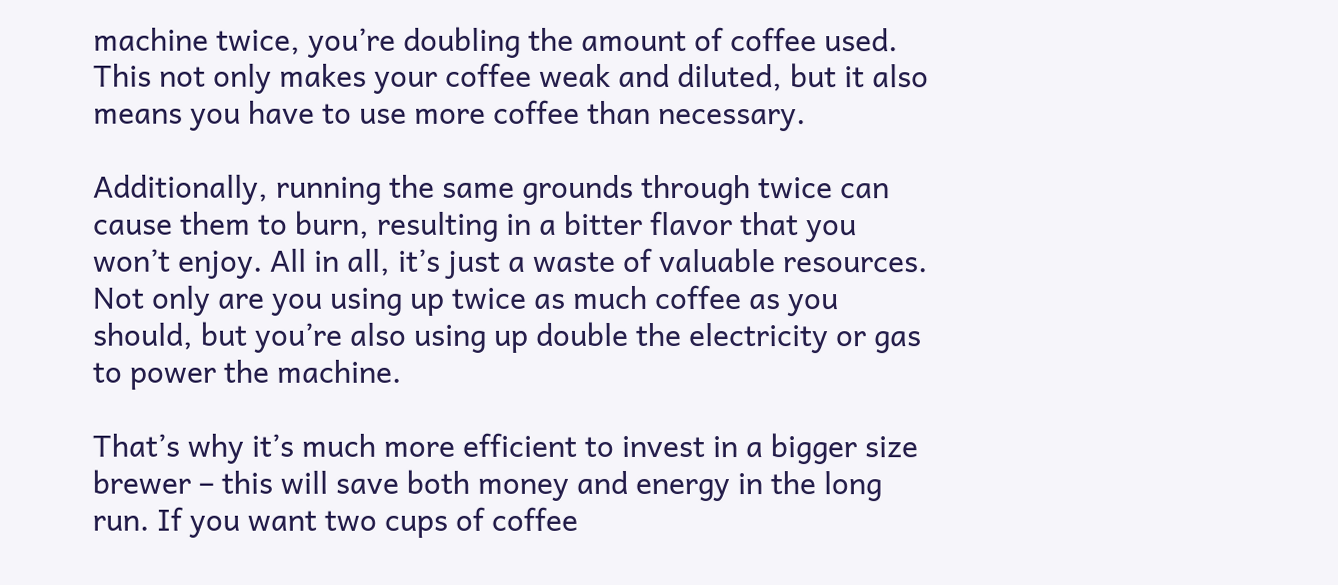machine twice, you’re doubling the amount of coffee used. This not only makes your coffee weak and diluted, but it also means you have to use more coffee than necessary.

Additionally, running the same grounds through twice can cause them to burn, resulting in a bitter flavor that you won’t enjoy. All in all, it’s just a waste of valuable resources. Not only are you using up twice as much coffee as you should, but you’re also using up double the electricity or gas to power the machine.

That’s why it’s much more efficient to invest in a bigger size brewer – this will save both money and energy in the long run. If you want two cups of coffee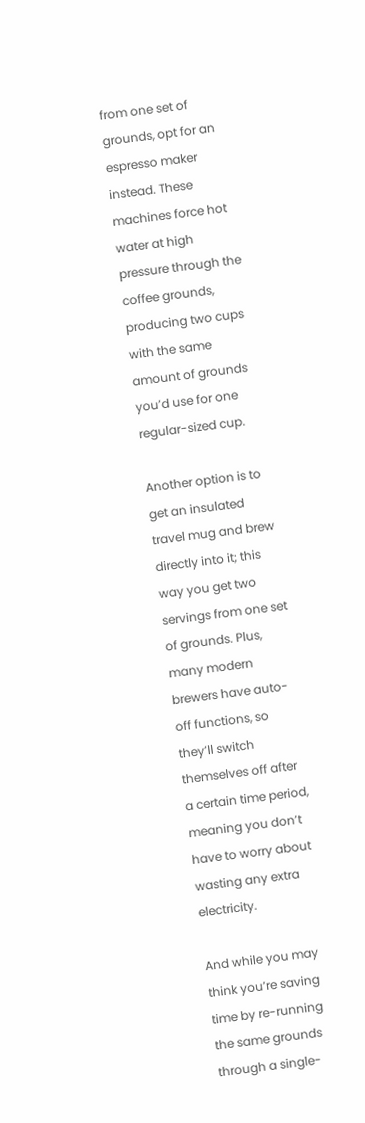from one set of grounds, opt for an espresso maker instead. These machines force hot water at high pressure through the coffee grounds, producing two cups with the same amount of grounds you’d use for one regular-sized cup.

Another option is to get an insulated travel mug and brew directly into it; this way you get two servings from one set of grounds. Plus, many modern brewers have auto-off functions, so they’ll switch themselves off after a certain time period, meaning you don’t have to worry about wasting any extra electricity.

And while you may think you’re saving time by re-running the same grounds through a single-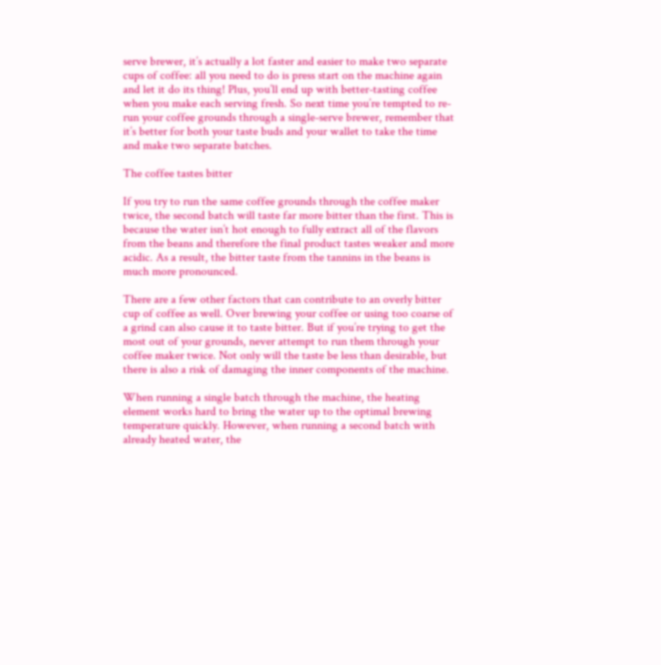serve brewer, it’s actually a lot faster and easier to make two separate cups of coffee: all you need to do is press start on the machine again and let it do its thing! Plus, you’ll end up with better-tasting coffee when you make each serving fresh. So next time you’re tempted to re-run your coffee grounds through a single-serve brewer, remember that it’s better for both your taste buds and your wallet to take the time and make two separate batches.

The coffee tastes bitter

If you try to run the same coffee grounds through the coffee maker twice, the second batch will taste far more bitter than the first. This is because the water isn’t hot enough to fully extract all of the flavors from the beans and therefore the final product tastes weaker and more acidic. As a result, the bitter taste from the tannins in the beans is much more pronounced.

There are a few other factors that can contribute to an overly bitter cup of coffee as well. Over brewing your coffee or using too coarse of a grind can also cause it to taste bitter. But if you’re trying to get the most out of your grounds, never attempt to run them through your coffee maker twice. Not only will the taste be less than desirable, but there is also a risk of damaging the inner components of the machine.

When running a single batch through the machine, the heating element works hard to bring the water up to the optimal brewing temperature quickly. However, when running a second batch with already heated water, the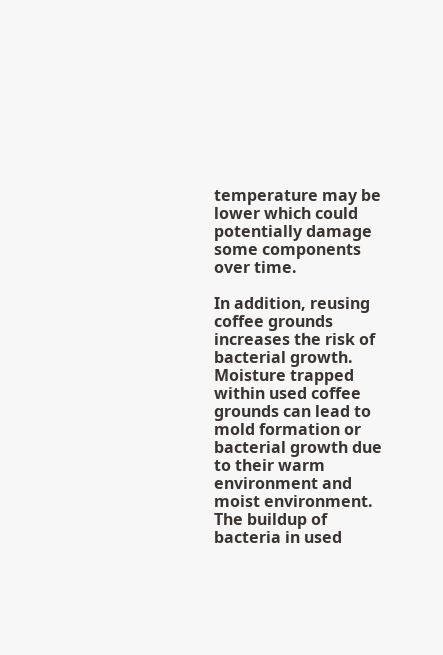temperature may be lower which could potentially damage some components over time.

In addition, reusing coffee grounds increases the risk of bacterial growth. Moisture trapped within used coffee grounds can lead to mold formation or bacterial growth due to their warm environment and moist environment. The buildup of bacteria in used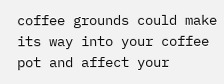coffee grounds could make its way into your coffee pot and affect your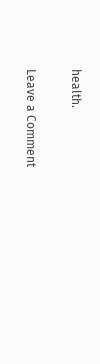health.

Leave a Comment